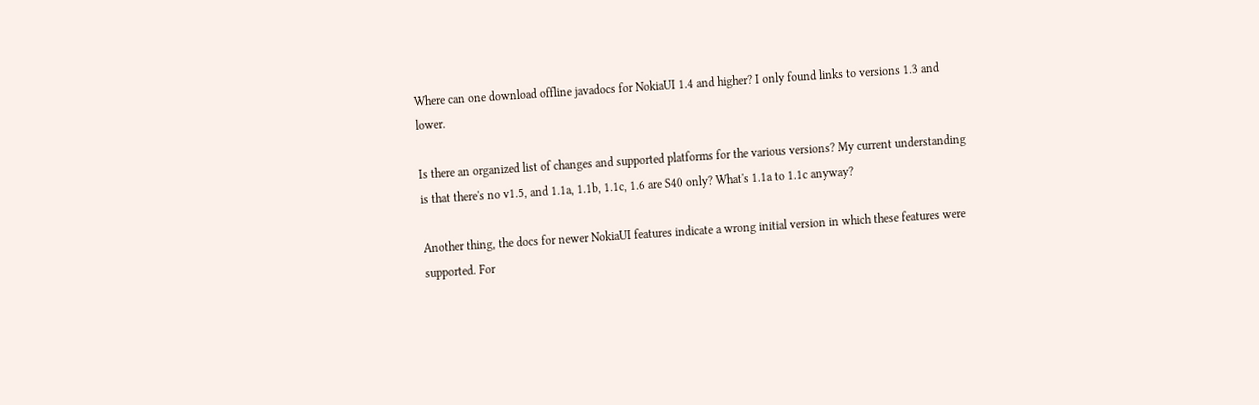Where can one download offline javadocs for NokiaUI 1.4 and higher? I only found links to versions 1.3 and lower.

Is there an organized list of changes and supported platforms for the various versions? My current understanding is that there's no v1.5, and 1.1a, 1.1b, 1.1c, 1.6 are S40 only? What's 1.1a to 1.1c anyway?

Another thing, the docs for newer NokiaUI features indicate a wrong initial version in which these features were supported. For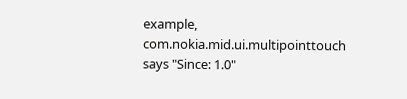example, com.nokia.mid.ui.multipointtouch says "Since: 1.0"